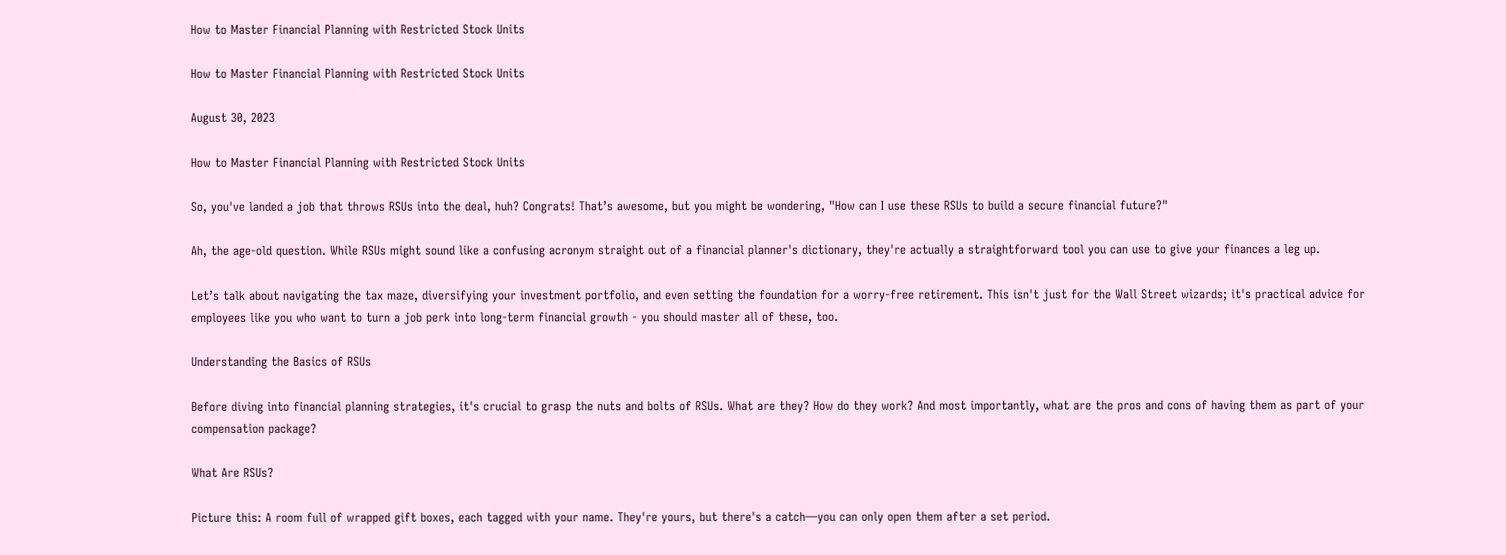How to Master Financial Planning with Restricted Stock Units

How to Master Financial Planning with Restricted Stock Units

August 30, 2023

How to Master Financial Planning with Restricted Stock Units

So, you've landed a job that throws RSUs into the deal, huh? Congrats! That’s awesome, but you might be wondering, "How can I use these RSUs to build a secure financial future?"

Ah, the age-old question. While RSUs might sound like a confusing acronym straight out of a financial planner's dictionary, they're actually a straightforward tool you can use to give your finances a leg up.

Let’s talk about navigating the tax maze, diversifying your investment portfolio, and even setting the foundation for a worry-free retirement. This isn't just for the Wall Street wizards; it's practical advice for employees like you who want to turn a job perk into long-term financial growth - you should master all of these, too.

Understanding the Basics of RSUs

Before diving into financial planning strategies, it's crucial to grasp the nuts and bolts of RSUs. What are they? How do they work? And most importantly, what are the pros and cons of having them as part of your compensation package?

What Are RSUs?

Picture this: A room full of wrapped gift boxes, each tagged with your name. They're yours, but there's a catch—you can only open them after a set period.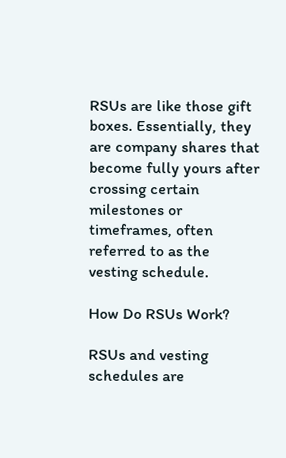RSUs are like those gift boxes. Essentially, they are company shares that become fully yours after crossing certain milestones or timeframes, often referred to as the vesting schedule.

How Do RSUs Work?

RSUs and vesting schedules are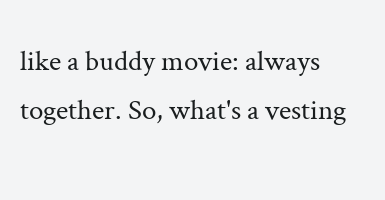like a buddy movie: always together. So, what's a vesting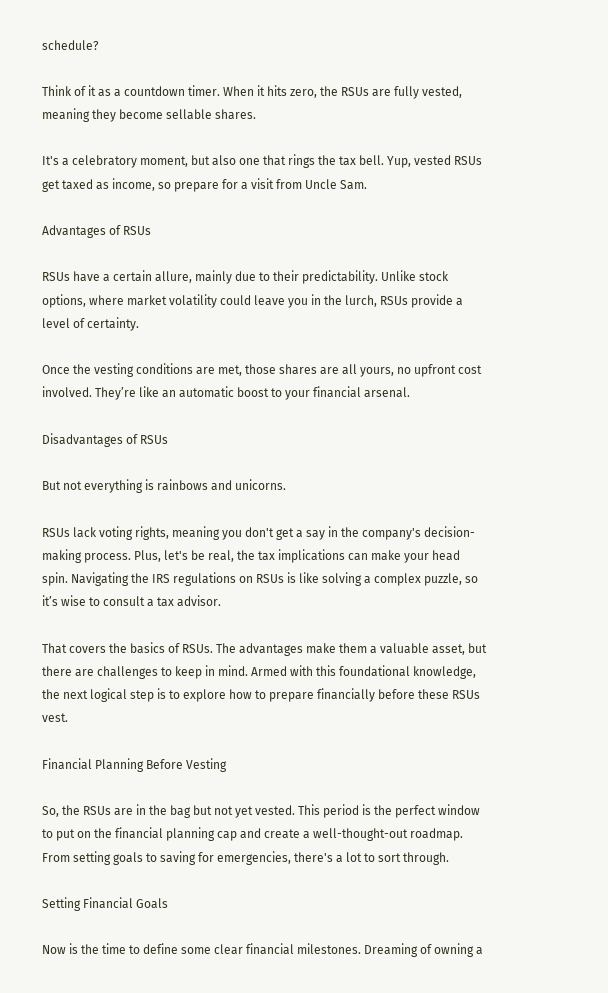schedule?

Think of it as a countdown timer. When it hits zero, the RSUs are fully vested, meaning they become sellable shares.

It's a celebratory moment, but also one that rings the tax bell. Yup, vested RSUs get taxed as income, so prepare for a visit from Uncle Sam.

Advantages of RSUs

RSUs have a certain allure, mainly due to their predictability. Unlike stock options, where market volatility could leave you in the lurch, RSUs provide a level of certainty.

Once the vesting conditions are met, those shares are all yours, no upfront cost involved. They’re like an automatic boost to your financial arsenal.

Disadvantages of RSUs

But not everything is rainbows and unicorns.

RSUs lack voting rights, meaning you don't get a say in the company's decision-making process. Plus, let's be real, the tax implications can make your head spin. Navigating the IRS regulations on RSUs is like solving a complex puzzle, so it’s wise to consult a tax advisor.

That covers the basics of RSUs. The advantages make them a valuable asset, but there are challenges to keep in mind. Armed with this foundational knowledge, the next logical step is to explore how to prepare financially before these RSUs vest.

Financial Planning Before Vesting

So, the RSUs are in the bag but not yet vested. This period is the perfect window to put on the financial planning cap and create a well-thought-out roadmap. From setting goals to saving for emergencies, there's a lot to sort through.

Setting Financial Goals

Now is the time to define some clear financial milestones. Dreaming of owning a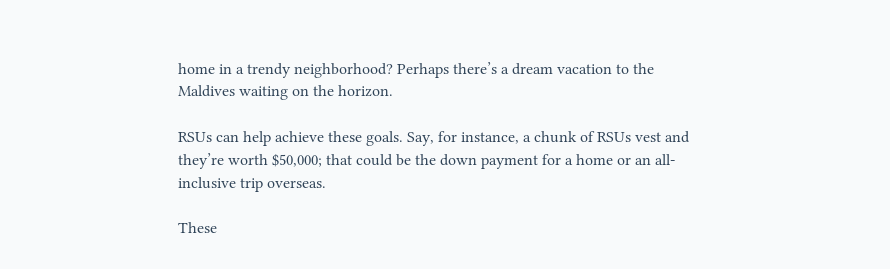home in a trendy neighborhood? Perhaps there’s a dream vacation to the Maldives waiting on the horizon.

RSUs can help achieve these goals. Say, for instance, a chunk of RSUs vest and they’re worth $50,000; that could be the down payment for a home or an all-inclusive trip overseas.

These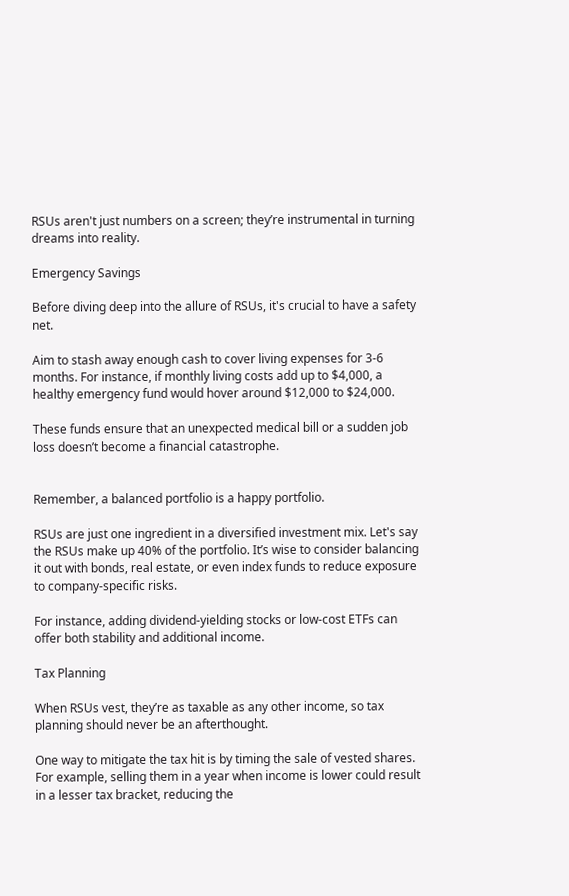RSUs aren't just numbers on a screen; they’re instrumental in turning dreams into reality.

Emergency Savings

Before diving deep into the allure of RSUs, it's crucial to have a safety net.

Aim to stash away enough cash to cover living expenses for 3-6 months. For instance, if monthly living costs add up to $4,000, a healthy emergency fund would hover around $12,000 to $24,000.

These funds ensure that an unexpected medical bill or a sudden job loss doesn’t become a financial catastrophe.


Remember, a balanced portfolio is a happy portfolio.

RSUs are just one ingredient in a diversified investment mix. Let's say the RSUs make up 40% of the portfolio. It’s wise to consider balancing it out with bonds, real estate, or even index funds to reduce exposure to company-specific risks.

For instance, adding dividend-yielding stocks or low-cost ETFs can offer both stability and additional income.

Tax Planning

When RSUs vest, they’re as taxable as any other income, so tax planning should never be an afterthought.

One way to mitigate the tax hit is by timing the sale of vested shares. For example, selling them in a year when income is lower could result in a lesser tax bracket, reducing the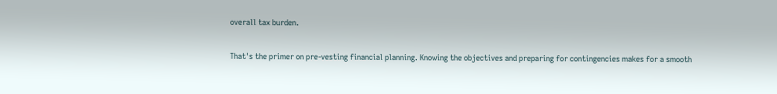overall tax burden.

That's the primer on pre-vesting financial planning. Knowing the objectives and preparing for contingencies makes for a smooth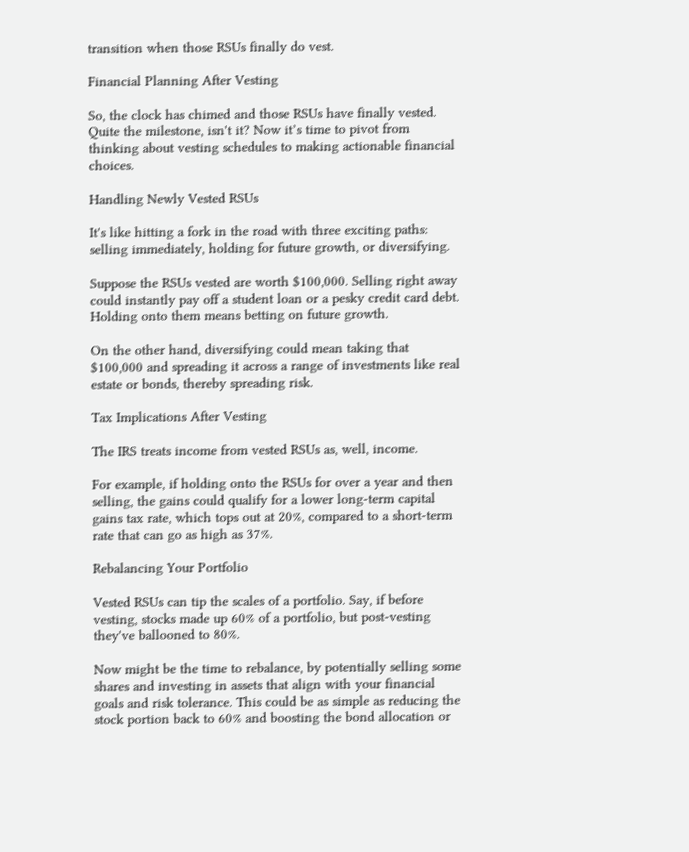transition when those RSUs finally do vest.

Financial Planning After Vesting

So, the clock has chimed and those RSUs have finally vested. Quite the milestone, isn't it? Now it’s time to pivot from thinking about vesting schedules to making actionable financial choices.

Handling Newly Vested RSUs

It's like hitting a fork in the road with three exciting paths: selling immediately, holding for future growth, or diversifying.

Suppose the RSUs vested are worth $100,000. Selling right away could instantly pay off a student loan or a pesky credit card debt. Holding onto them means betting on future growth.

On the other hand, diversifying could mean taking that $100,000 and spreading it across a range of investments like real estate or bonds, thereby spreading risk.

Tax Implications After Vesting

The IRS treats income from vested RSUs as, well, income.

For example, if holding onto the RSUs for over a year and then selling, the gains could qualify for a lower long-term capital gains tax rate, which tops out at 20%, compared to a short-term rate that can go as high as 37%.

Rebalancing Your Portfolio

Vested RSUs can tip the scales of a portfolio. Say, if before vesting, stocks made up 60% of a portfolio, but post-vesting they've ballooned to 80%.

Now might be the time to rebalance, by potentially selling some shares and investing in assets that align with your financial goals and risk tolerance. This could be as simple as reducing the stock portion back to 60% and boosting the bond allocation or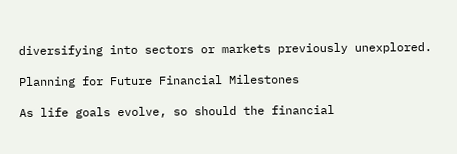diversifying into sectors or markets previously unexplored.

Planning for Future Financial Milestones

As life goals evolve, so should the financial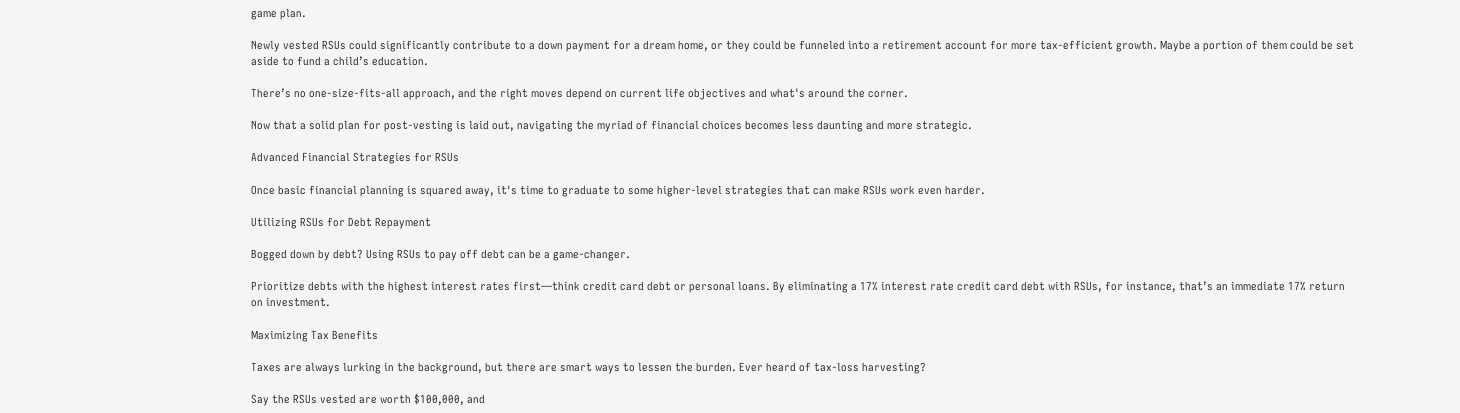game plan.

Newly vested RSUs could significantly contribute to a down payment for a dream home, or they could be funneled into a retirement account for more tax-efficient growth. Maybe a portion of them could be set aside to fund a child’s education.

There’s no one-size-fits-all approach, and the right moves depend on current life objectives and what's around the corner.

Now that a solid plan for post-vesting is laid out, navigating the myriad of financial choices becomes less daunting and more strategic.

Advanced Financial Strategies for RSUs

Once basic financial planning is squared away, it's time to graduate to some higher-level strategies that can make RSUs work even harder.

Utilizing RSUs for Debt Repayment

Bogged down by debt? Using RSUs to pay off debt can be a game-changer.

Prioritize debts with the highest interest rates first—think credit card debt or personal loans. By eliminating a 17% interest rate credit card debt with RSUs, for instance, that’s an immediate 17% return on investment.

Maximizing Tax Benefits

Taxes are always lurking in the background, but there are smart ways to lessen the burden. Ever heard of tax-loss harvesting?

Say the RSUs vested are worth $100,000, and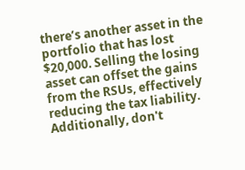there’s another asset in the portfolio that has lost $20,000. Selling the losing asset can offset the gains from the RSUs, effectively reducing the tax liability. Additionally, don't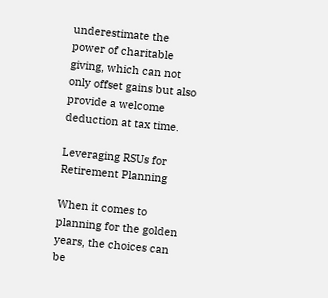underestimate the power of charitable giving, which can not only offset gains but also provide a welcome deduction at tax time.

Leveraging RSUs for Retirement Planning

When it comes to planning for the golden years, the choices can be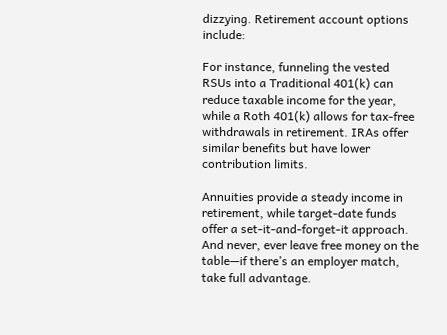dizzying. Retirement account options include:

For instance, funneling the vested RSUs into a Traditional 401(k) can reduce taxable income for the year, while a Roth 401(k) allows for tax-free withdrawals in retirement. IRAs offer similar benefits but have lower contribution limits.

Annuities provide a steady income in retirement, while target-date funds offer a set-it-and-forget-it approach. And never, ever leave free money on the table—if there’s an employer match, take full advantage.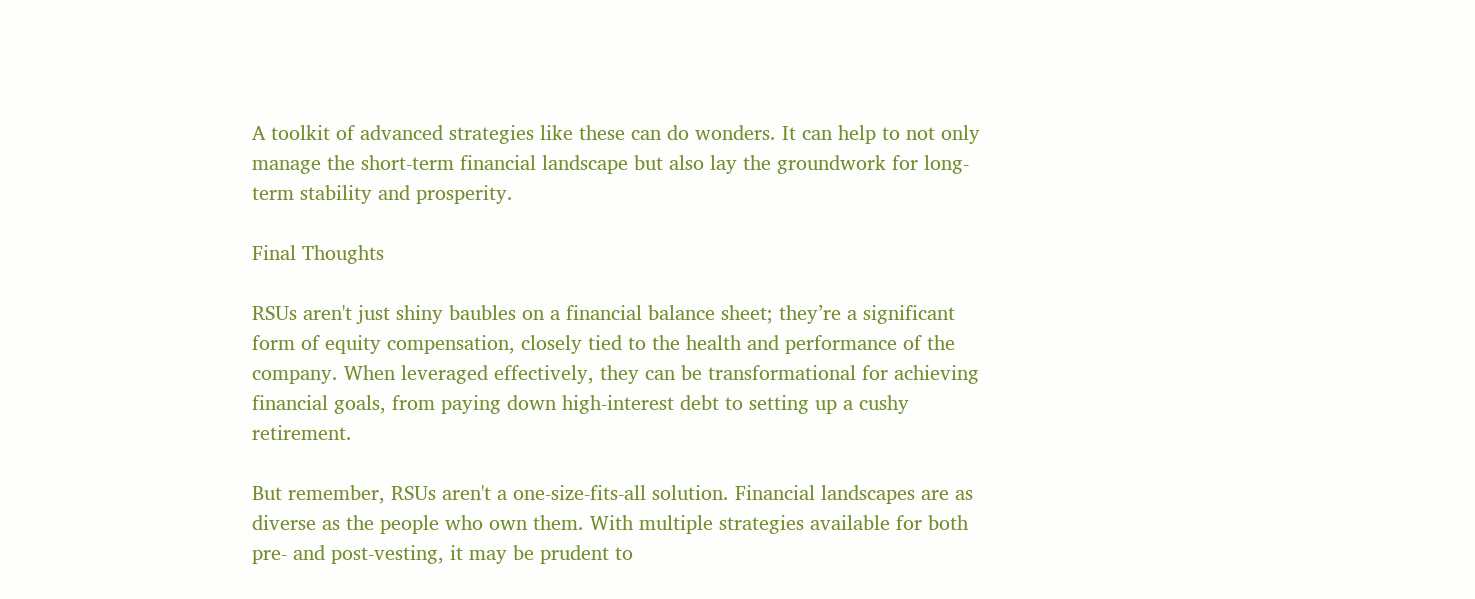A toolkit of advanced strategies like these can do wonders. It can help to not only manage the short-term financial landscape but also lay the groundwork for long-term stability and prosperity.

Final Thoughts

RSUs aren't just shiny baubles on a financial balance sheet; they’re a significant form of equity compensation, closely tied to the health and performance of the company. When leveraged effectively, they can be transformational for achieving financial goals, from paying down high-interest debt to setting up a cushy retirement.

But remember, RSUs aren't a one-size-fits-all solution. Financial landscapes are as diverse as the people who own them. With multiple strategies available for both pre- and post-vesting, it may be prudent to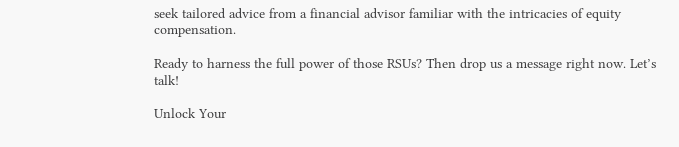seek tailored advice from a financial advisor familiar with the intricacies of equity compensation.

Ready to harness the full power of those RSUs? Then drop us a message right now. Let’s talk!

Unlock Your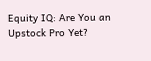Equity IQ: Are You an Upstock Pro Yet?